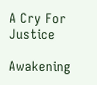A Cry For Justice

Awakening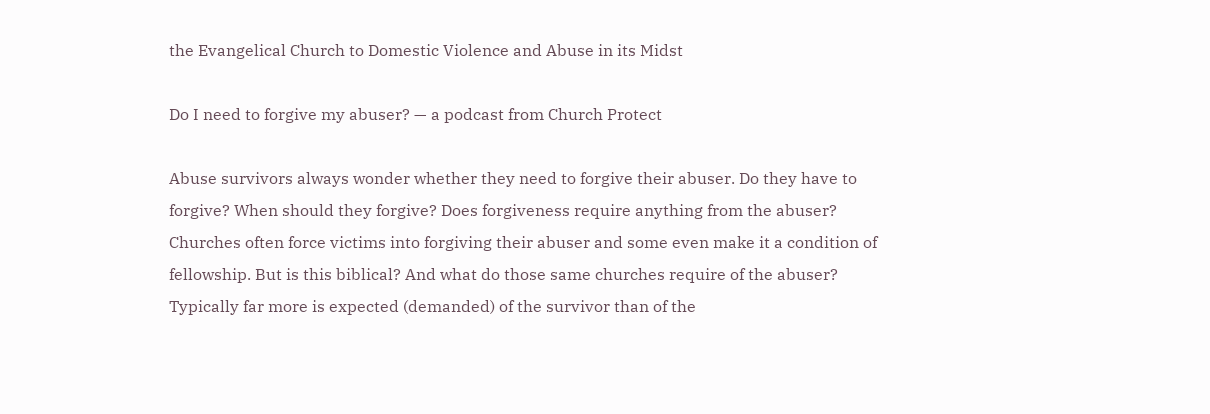the Evangelical Church to Domestic Violence and Abuse in its Midst

Do I need to forgive my abuser? — a podcast from Church Protect

Abuse survivors always wonder whether they need to forgive their abuser. Do they have to forgive? When should they forgive? Does forgiveness require anything from the abuser? Churches often force victims into forgiving their abuser and some even make it a condition of fellowship. But is this biblical? And what do those same churches require of the abuser? Typically far more is expected (demanded) of the survivor than of the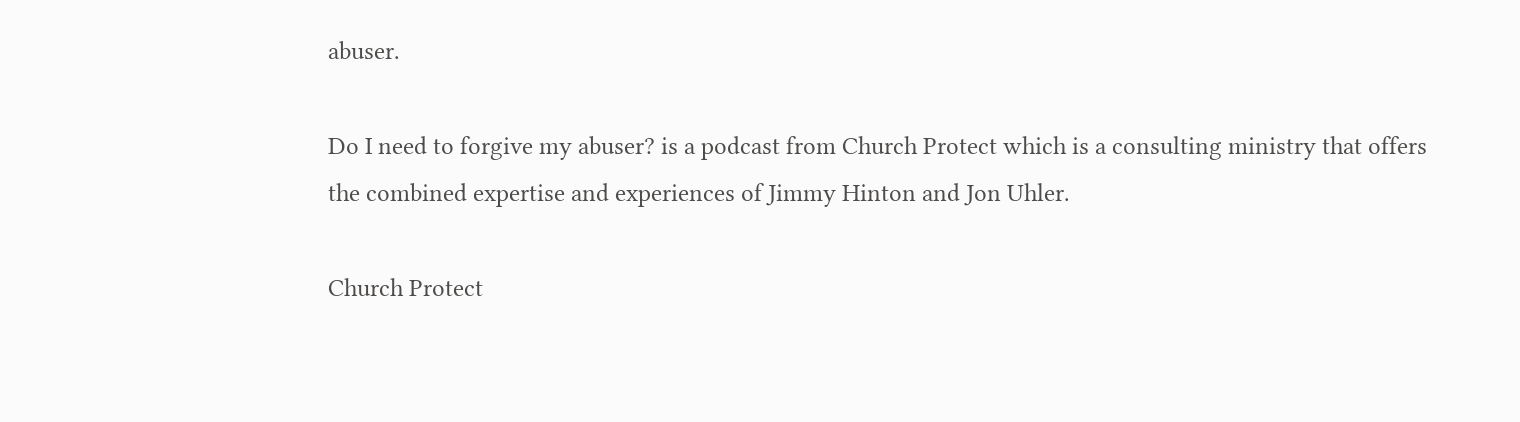abuser.

Do I need to forgive my abuser? is a podcast from Church Protect which is a consulting ministry that offers the combined expertise and experiences of Jimmy Hinton and Jon Uhler.

Church Protect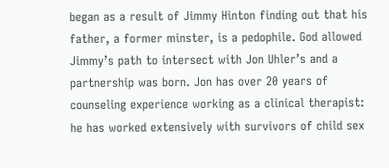began as a result of Jimmy Hinton finding out that his father, a former minster, is a pedophile. God allowed Jimmy’s path to intersect with Jon Uhler’s and a partnership was born. Jon has over 20 years of counseling experience working as a clinical therapist: he has worked extensively with survivors of child sex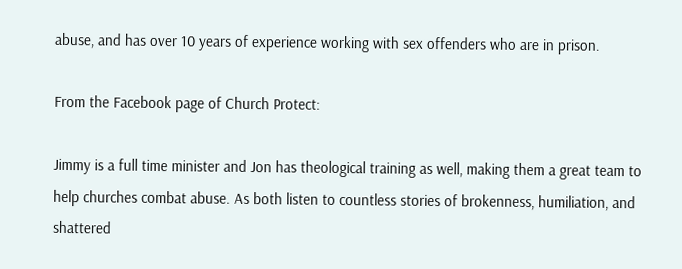abuse, and has over 10 years of experience working with sex offenders who are in prison.

From the Facebook page of Church Protect:

Jimmy is a full time minister and Jon has theological training as well, making them a great team to help churches combat abuse. As both listen to countless stories of brokenness, humiliation, and shattered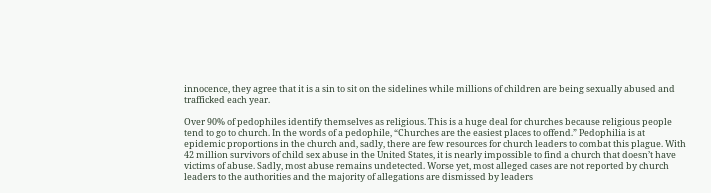innocence, they agree that it is a sin to sit on the sidelines while millions of children are being sexually abused and trafficked each year.

Over 90% of pedophiles identify themselves as religious. This is a huge deal for churches because religious people tend to go to church. In the words of a pedophile, “Churches are the easiest places to offend.” Pedophilia is at epidemic proportions in the church and, sadly, there are few resources for church leaders to combat this plague. With 42 million survivors of child sex abuse in the United States, it is nearly impossible to find a church that doesn’t have victims of abuse. Sadly, most abuse remains undetected. Worse yet, most alleged cases are not reported by church leaders to the authorities and the majority of allegations are dismissed by leaders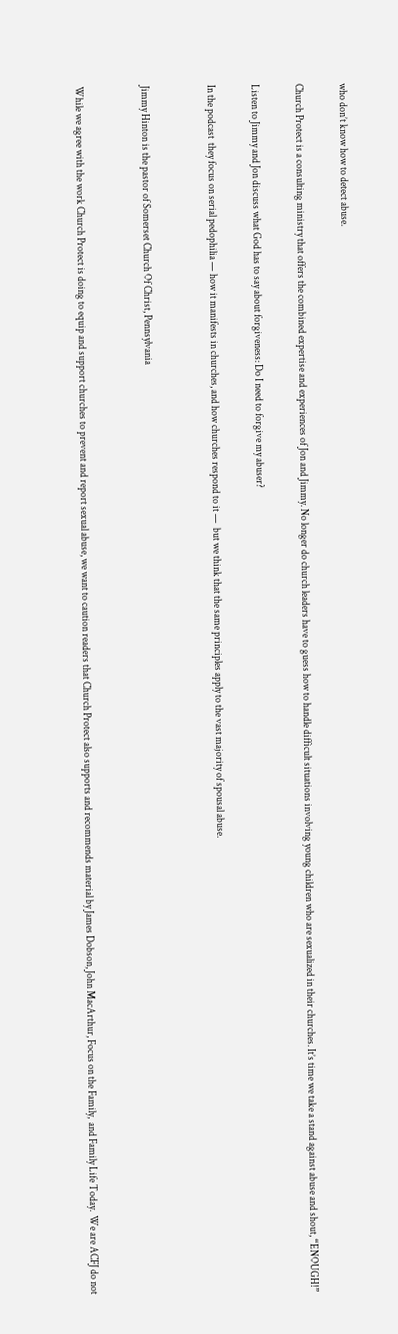who don’t know how to detect abuse.

Church Protect is a consulting ministry that offers the combined expertise and experiences of Jon and Jimmy. No longer do church leaders have to guess how to handle difficult situations involving young children who are sexualized in their churches. It’s time we take a stand against abuse and shout, “ENOUGH!”

Listen to Jimmy and Jon discuss what God has to say about forgiveness: Do I need to forgive my abuser?

In the podcast  they focus on serial pedophilia — how it manifests in churches, and how churches respond to it —  but we think that the same principles apply to the vast majority of spousal abuse.


Jimmy Hinton is the pastor of Somerset Church Of Christ, Pennsylvania


While we agree with the work Church Protect is doing to equip and support churches to prevent and report sexual abuse, we want to caution readers that Church Protect also supports and recommends material by James Dobson, John MacArthur, Focus on the Family,  and Family Life Today.  We are ACFJ do not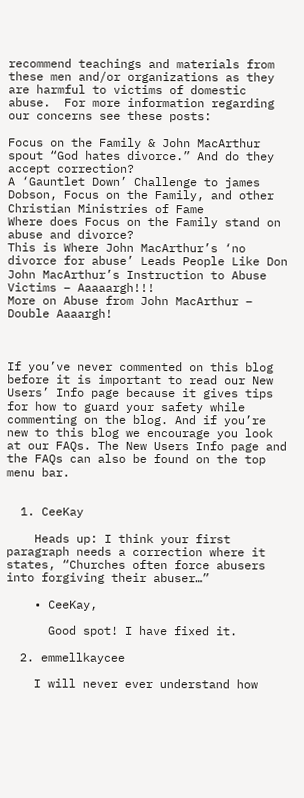recommend teachings and materials from these men and/or organizations as they are harmful to victims of domestic abuse.  For more information regarding our concerns see these posts:

Focus on the Family & John MacArthur spout “God hates divorce.” And do they accept correction?
A ‘Gauntlet Down’ Challenge to james Dobson, Focus on the Family, and other Christian Ministries of Fame
Where does Focus on the Family stand on abuse and divorce?
This is Where John MacArthur’s ‘no divorce for abuse’ Leads People Like Don
John MacArthur’s Instruction to Abuse Victims – Aaaaargh!!!
More on Abuse from John MacArthur – Double Aaaargh!



If you’ve never commented on this blog before it is important to read our New Users’ Info page because it gives tips for how to guard your safety while commenting on the blog. And if you’re new to this blog we encourage you look at our FAQs. The New Users Info page and the FAQs can also be found on the top menu bar.


  1. CeeKay

    Heads up: I think your first paragraph needs a correction where it states, “Churches often force abusers into forgiving their abuser…”

    • CeeKay,

      Good spot! I have fixed it.

  2. emmellkaycee

    I will never ever understand how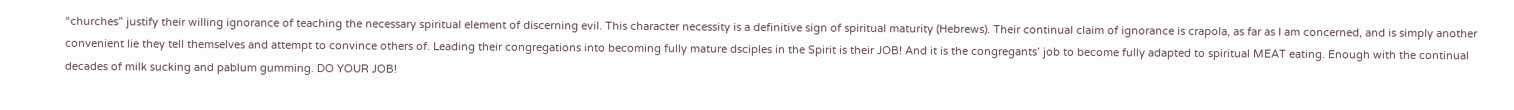“churches” justify their willing ignorance of teaching the necessary spiritual element of discerning evil. This character necessity is a definitive sign of spiritual maturity (Hebrews). Their continual claim of ignorance is crapola, as far as I am concerned, and is simply another convenient lie they tell themselves and attempt to convince others of. Leading their congregations into becoming fully mature dsciples in the Spirit is their JOB! And it is the congregants’ job to become fully adapted to spiritual MEAT eating. Enough with the continual decades of milk sucking and pablum gumming. DO YOUR JOB!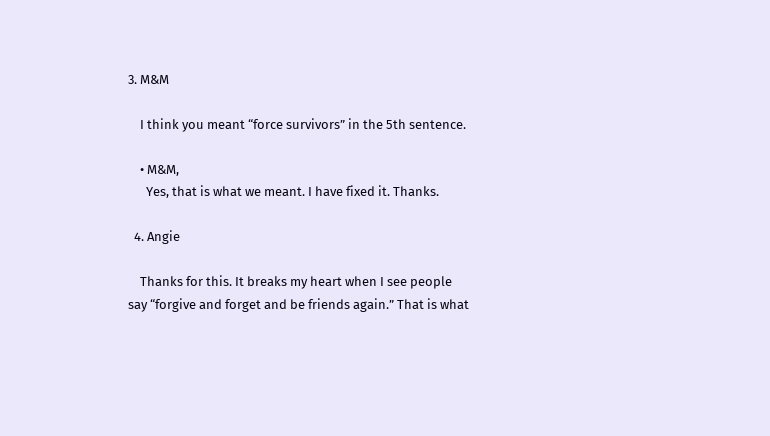3. M&M

    I think you meant “force survivors” in the 5th sentence.

    • M&M,
      Yes, that is what we meant. I have fixed it. Thanks.

  4. Angie

    Thanks for this. It breaks my heart when I see people say “forgive and forget and be friends again.” That is what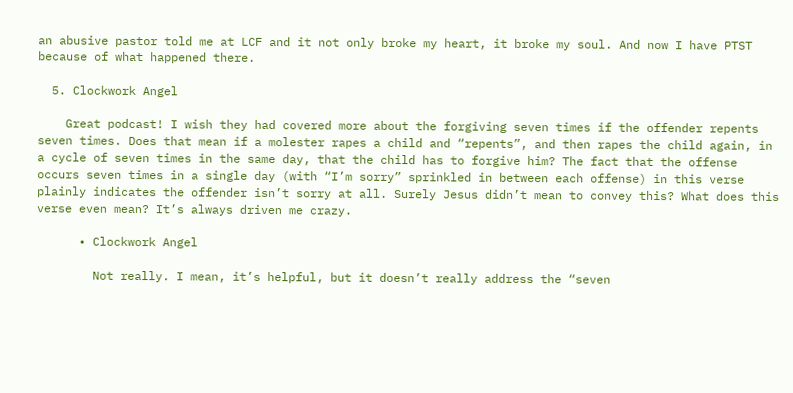an abusive pastor told me at LCF and it not only broke my heart, it broke my soul. And now I have PTST because of what happened there.

  5. Clockwork Angel

    Great podcast! I wish they had covered more about the forgiving seven times if the offender repents seven times. Does that mean if a molester rapes a child and “repents”, and then rapes the child again, in a cycle of seven times in the same day, that the child has to forgive him? The fact that the offense occurs seven times in a single day (with “I’m sorry” sprinkled in between each offense) in this verse plainly indicates the offender isn’t sorry at all. Surely Jesus didn’t mean to convey this? What does this verse even mean? It’s always driven me crazy.

      • Clockwork Angel

        Not really. I mean, it’s helpful, but it doesn’t really address the “seven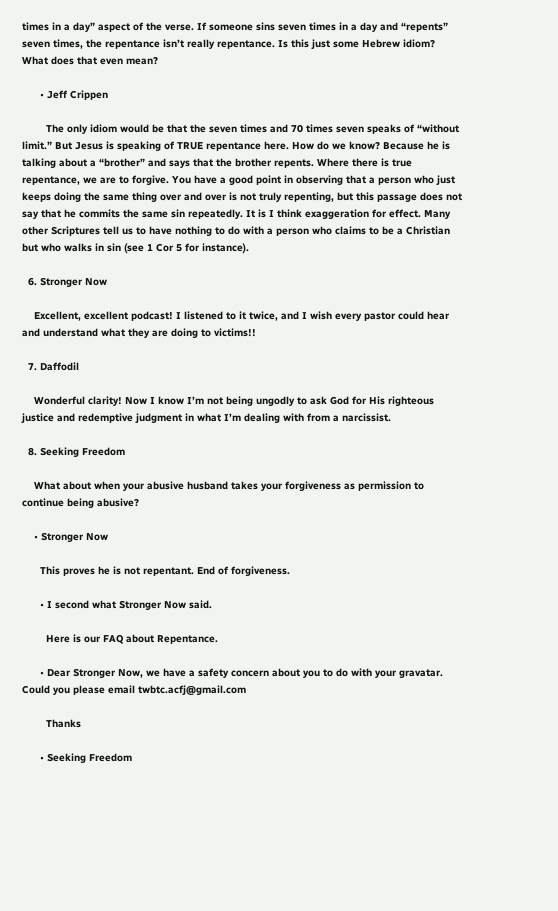times in a day” aspect of the verse. If someone sins seven times in a day and “repents” seven times, the repentance isn’t really repentance. Is this just some Hebrew idiom? What does that even mean?

      • Jeff Crippen

        The only idiom would be that the seven times and 70 times seven speaks of “without limit.” But Jesus is speaking of TRUE repentance here. How do we know? Because he is talking about a “brother” and says that the brother repents. Where there is true repentance, we are to forgive. You have a good point in observing that a person who just keeps doing the same thing over and over is not truly repenting, but this passage does not say that he commits the same sin repeatedly. It is I think exaggeration for effect. Many other Scriptures tell us to have nothing to do with a person who claims to be a Christian but who walks in sin (see 1 Cor 5 for instance).

  6. Stronger Now

    Excellent, excellent podcast! I listened to it twice, and I wish every pastor could hear and understand what they are doing to victims!!

  7. Daffodil

    Wonderful clarity! Now I know I’m not being ungodly to ask God for His righteous justice and redemptive judgment in what I’m dealing with from a narcissist.

  8. Seeking Freedom

    What about when your abusive husband takes your forgiveness as permission to continue being abusive?

    • Stronger Now

      This proves he is not repentant. End of forgiveness.

      • I second what Stronger Now said.

        Here is our FAQ about Repentance.

      • Dear Stronger Now, we have a safety concern about you to do with your gravatar. Could you please email twbtc.acfj@gmail.com

        Thanks

      • Seeking Freedom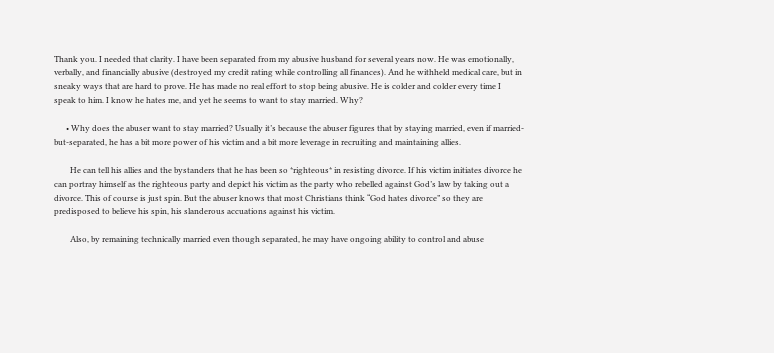Thank you. I needed that clarity. I have been separated from my abusive husband for several years now. He was emotionally, verbally, and financially abusive (destroyed my credit rating while controlling all finances). And he withheld medical care, but in sneaky ways that are hard to prove. He has made no real effort to stop being abusive. He is colder and colder every time I speak to him. I know he hates me, and yet he seems to want to stay married. Why?

      • Why does the abuser want to stay married? Usually it’s because the abuser figures that by staying married, even if married-but-separated, he has a bit more power of his victim and a bit more leverage in recruiting and maintaining allies.

        He can tell his allies and the bystanders that he has been so *righteous* in resisting divorce. If his victim initiates divorce he can portray himself as the righteous party and depict his victim as the party who rebelled against God’s law by taking out a divorce. This of course is just spin. But the abuser knows that most Christians think “God hates divorce” so they are predisposed to believe his spin, his slanderous accuations against his victim.

        Also, by remaining technically married even though separated, he may have ongoing ability to control and abuse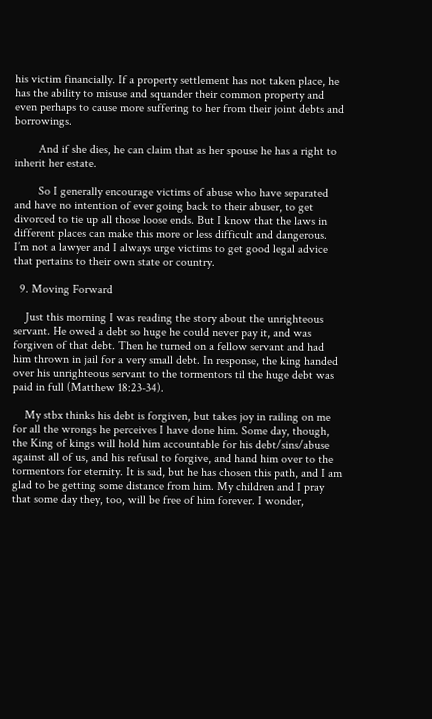his victim financially. If a property settlement has not taken place, he has the ability to misuse and squander their common property and even perhaps to cause more suffering to her from their joint debts and borrowings.

        And if she dies, he can claim that as her spouse he has a right to inherit her estate.

        So I generally encourage victims of abuse who have separated and have no intention of ever going back to their abuser, to get divorced to tie up all those loose ends. But I know that the laws in different places can make this more or less difficult and dangerous. I’m not a lawyer and I always urge victims to get good legal advice that pertains to their own state or country.

  9. Moving Forward

    Just this morning I was reading the story about the unrighteous servant. He owed a debt so huge he could never pay it, and was forgiven of that debt. Then he turned on a fellow servant and had him thrown in jail for a very small debt. In response, the king handed over his unrighteous servant to the tormentors til the huge debt was paid in full (Matthew 18:23-34).

    My stbx thinks his debt is forgiven, but takes joy in railing on me for all the wrongs he perceives I have done him. Some day, though, the King of kings will hold him accountable for his debt/sins/abuse against all of us, and his refusal to forgive, and hand him over to the tormentors for eternity. It is sad, but he has chosen this path, and I am glad to be getting some distance from him. My children and I pray that some day they, too, will be free of him forever. I wonder,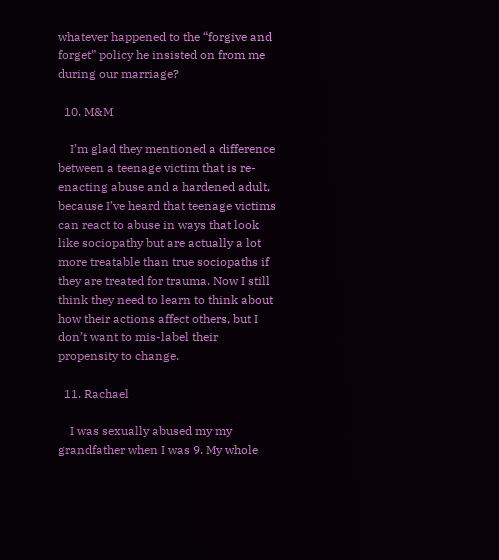whatever happened to the “forgive and forget” policy he insisted on from me during our marriage?

  10. M&M

    I’m glad they mentioned a difference between a teenage victim that is re-enacting abuse and a hardened adult, because I’ve heard that teenage victims can react to abuse in ways that look like sociopathy but are actually a lot more treatable than true sociopaths if they are treated for trauma. Now I still think they need to learn to think about how their actions affect others, but I don’t want to mis-label their propensity to change.

  11. Rachael

    I was sexually abused my my grandfather when I was 9. My whole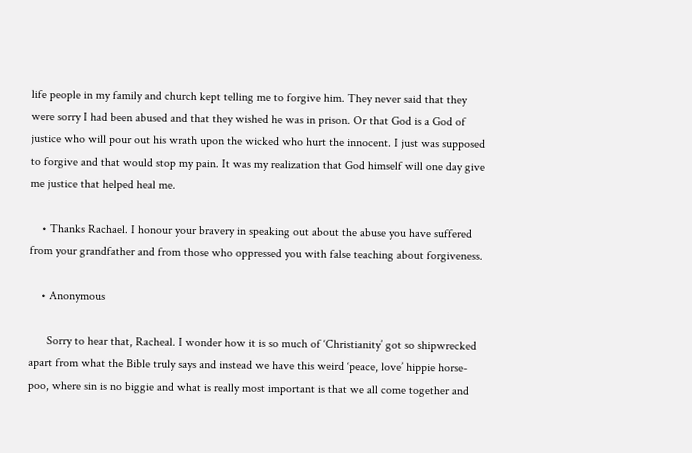life people in my family and church kept telling me to forgive him. They never said that they were sorry I had been abused and that they wished he was in prison. Or that God is a God of justice who will pour out his wrath upon the wicked who hurt the innocent. I just was supposed to forgive and that would stop my pain. It was my realization that God himself will one day give me justice that helped heal me.

    • Thanks Rachael. I honour your bravery in speaking out about the abuse you have suffered from your grandfather and from those who oppressed you with false teaching about forgiveness.

    • Anonymous

      Sorry to hear that, Racheal. I wonder how it is so much of ‘Christianity’ got so shipwrecked apart from what the Bible truly says and instead we have this weird ‘peace, love’ hippie horse-poo, where sin is no biggie and what is really most important is that we all come together and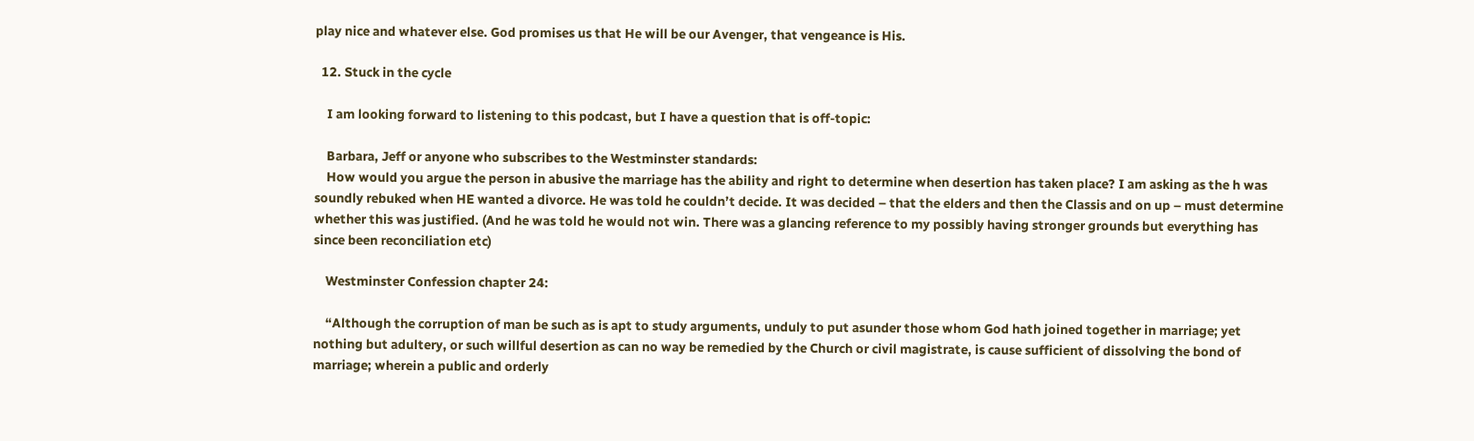play nice and whatever else. God promises us that He will be our Avenger, that vengeance is His.

  12. Stuck in the cycle

    I am looking forward to listening to this podcast, but I have a question that is off-topic:

    Barbara, Jeff or anyone who subscribes to the Westminster standards:
    How would you argue the person in abusive the marriage has the ability and right to determine when desertion has taken place? I am asking as the h was soundly rebuked when HE wanted a divorce. He was told he couldn’t decide. It was decided – that the elders and then the Classis and on up – must determine whether this was justified. (And he was told he would not win. There was a glancing reference to my possibly having stronger grounds but everything has since been reconciliation etc)

    Westminster Confession chapter 24:

    “Although the corruption of man be such as is apt to study arguments, unduly to put asunder those whom God hath joined together in marriage; yet nothing but adultery, or such willful desertion as can no way be remedied by the Church or civil magistrate, is cause sufficient of dissolving the bond of marriage; wherein a public and orderly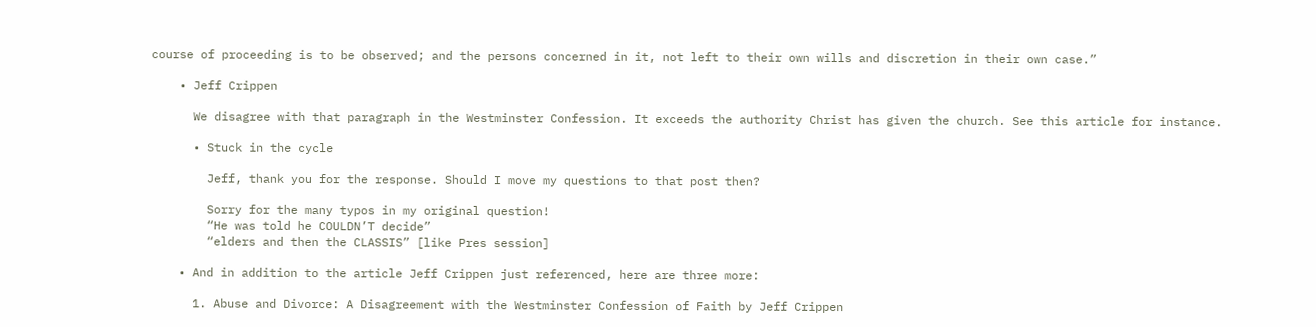course of proceeding is to be observed; and the persons concerned in it, not left to their own wills and discretion in their own case.”

    • Jeff Crippen

      We disagree with that paragraph in the Westminster Confession. It exceeds the authority Christ has given the church. See this article for instance.

      • Stuck in the cycle

        Jeff, thank you for the response. Should I move my questions to that post then?

        Sorry for the many typos in my original question!
        “He was told he COULDN’T decide”
        “elders and then the CLASSIS” [like Pres session]

    • And in addition to the article Jeff Crippen just referenced, here are three more:

      1. Abuse and Divorce: A Disagreement with the Westminster Confession of Faith by Jeff Crippen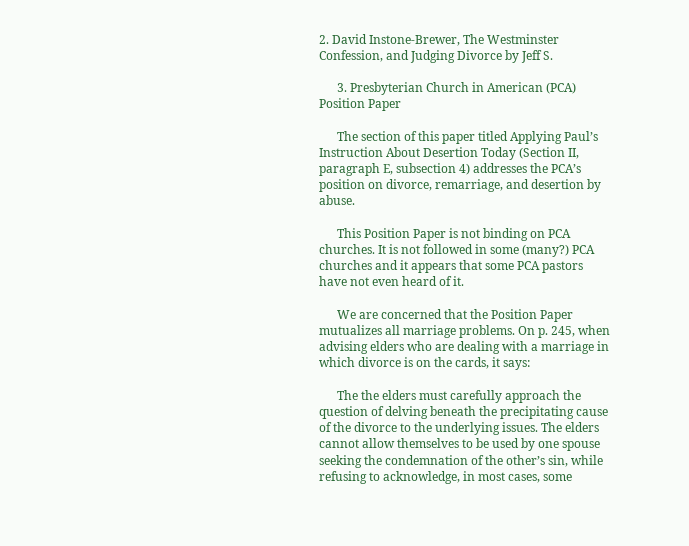2. David Instone-Brewer, The Westminster Confession, and Judging Divorce by Jeff S.

      3. Presbyterian Church in American (PCA) Position Paper

      The section of this paper titled Applying Paul’s Instruction About Desertion Today (Section II, paragraph E, subsection 4) addresses the PCA’s position on divorce, remarriage, and desertion by abuse.

      This Position Paper is not binding on PCA churches. It is not followed in some (many?) PCA churches and it appears that some PCA pastors have not even heard of it.

      We are concerned that the Position Paper mutualizes all marriage problems. On p. 245, when advising elders who are dealing with a marriage in which divorce is on the cards, it says:

      The the elders must carefully approach the question of delving beneath the precipitating cause of the divorce to the underlying issues. The elders cannot allow themselves to be used by one spouse seeking the condemnation of the other’s sin, while refusing to acknowledge, in most cases, some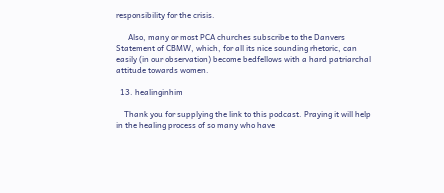responsibility for the crisis.

      Also, many or most PCA churches subscribe to the Danvers Statement of CBMW, which, for all its nice sounding rhetoric, can easily (in our observation) become bedfellows with a hard patriarchal attitude towards women.

  13. healinginhim

    Thank you for supplying the link to this podcast. Praying it will help in the healing process of so many who have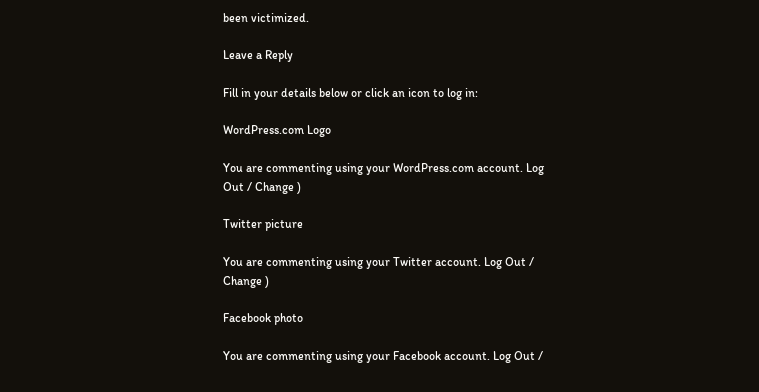been victimized.

Leave a Reply

Fill in your details below or click an icon to log in:

WordPress.com Logo

You are commenting using your WordPress.com account. Log Out / Change )

Twitter picture

You are commenting using your Twitter account. Log Out / Change )

Facebook photo

You are commenting using your Facebook account. Log Out /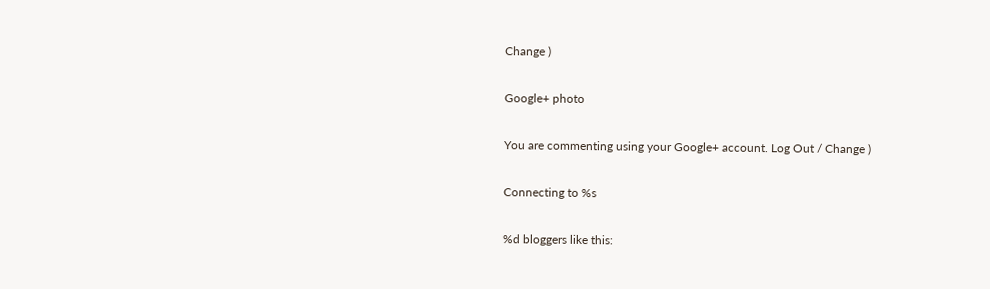Change )

Google+ photo

You are commenting using your Google+ account. Log Out / Change )

Connecting to %s

%d bloggers like this: